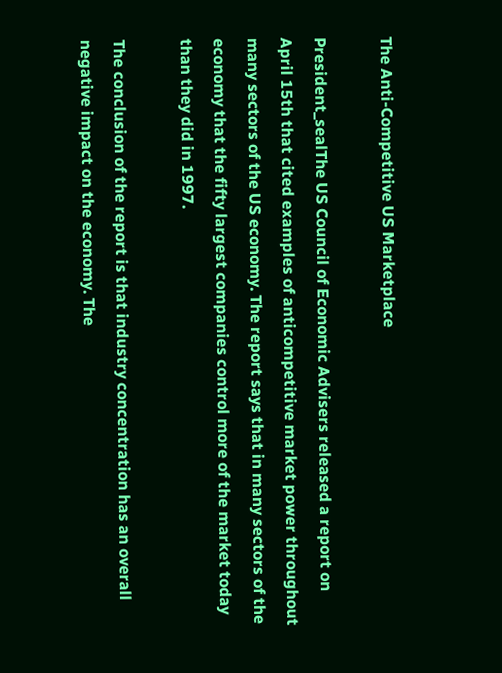The Anti-Competitive US Marketplace

President_sealThe US Council of Economic Advisers released a report on April 15th that cited examples of anticompetitive market power throughout many sectors of the US economy. The report says that in many sectors of the economy that the fifty largest companies control more of the market today than they did in 1997.

The conclusion of the report is that industry concentration has an overall negative impact on the economy. The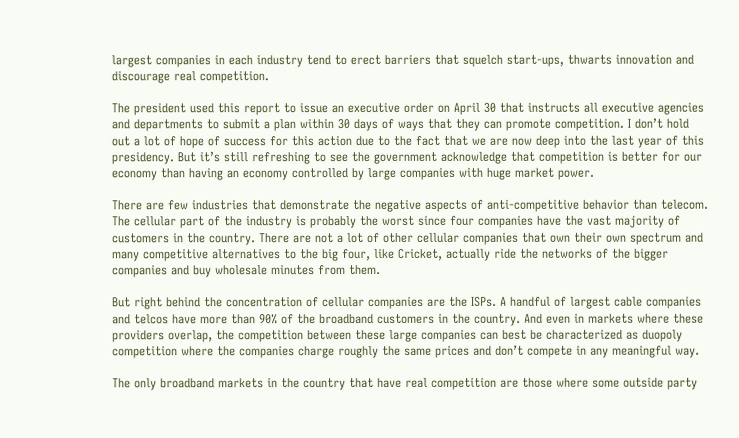largest companies in each industry tend to erect barriers that squelch start-ups, thwarts innovation and discourage real competition.

The president used this report to issue an executive order on April 30 that instructs all executive agencies and departments to submit a plan within 30 days of ways that they can promote competition. I don’t hold out a lot of hope of success for this action due to the fact that we are now deep into the last year of this presidency. But it’s still refreshing to see the government acknowledge that competition is better for our economy than having an economy controlled by large companies with huge market power.

There are few industries that demonstrate the negative aspects of anti-competitive behavior than telecom. The cellular part of the industry is probably the worst since four companies have the vast majority of customers in the country. There are not a lot of other cellular companies that own their own spectrum and many competitive alternatives to the big four, like Cricket, actually ride the networks of the bigger companies and buy wholesale minutes from them.

But right behind the concentration of cellular companies are the ISPs. A handful of largest cable companies and telcos have more than 90% of the broadband customers in the country. And even in markets where these providers overlap, the competition between these large companies can best be characterized as duopoly competition where the companies charge roughly the same prices and don’t compete in any meaningful way.

The only broadband markets in the country that have real competition are those where some outside party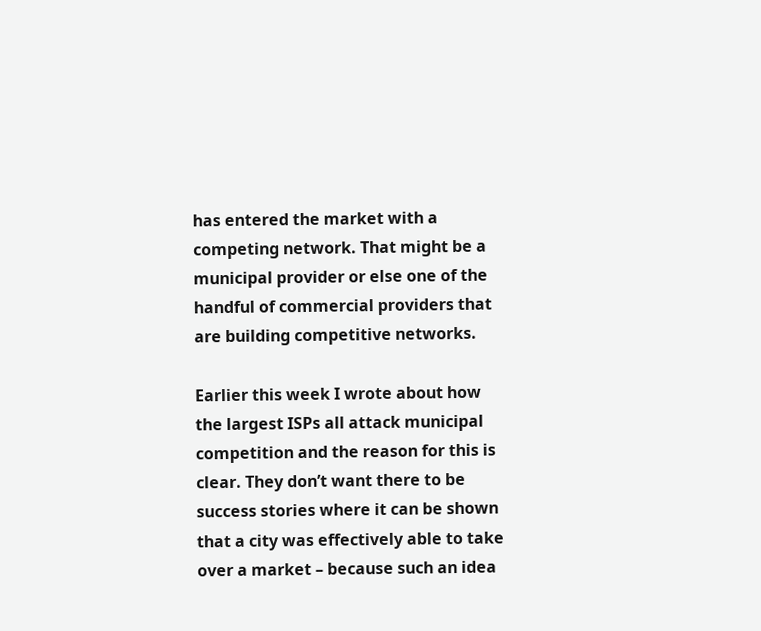has entered the market with a competing network. That might be a municipal provider or else one of the handful of commercial providers that are building competitive networks.

Earlier this week I wrote about how the largest ISPs all attack municipal competition and the reason for this is clear. They don’t want there to be success stories where it can be shown that a city was effectively able to take over a market – because such an idea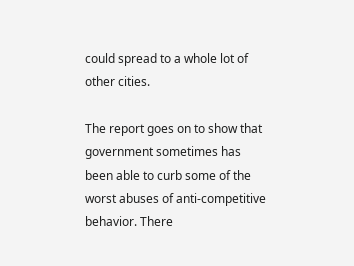could spread to a whole lot of other cities.

The report goes on to show that government sometimes has been able to curb some of the worst abuses of anti-competitive behavior. There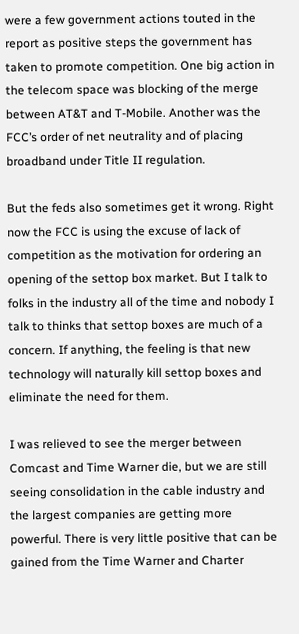were a few government actions touted in the report as positive steps the government has taken to promote competition. One big action in the telecom space was blocking of the merge between AT&T and T-Mobile. Another was the FCC’s order of net neutrality and of placing broadband under Title II regulation.

But the feds also sometimes get it wrong. Right now the FCC is using the excuse of lack of competition as the motivation for ordering an opening of the settop box market. But I talk to folks in the industry all of the time and nobody I talk to thinks that settop boxes are much of a concern. If anything, the feeling is that new technology will naturally kill settop boxes and eliminate the need for them.

I was relieved to see the merger between Comcast and Time Warner die, but we are still seeing consolidation in the cable industry and the largest companies are getting more powerful. There is very little positive that can be gained from the Time Warner and Charter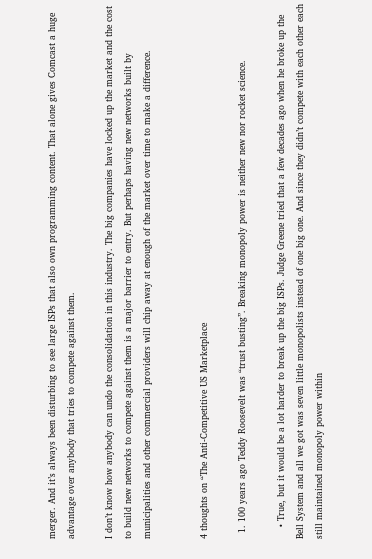merger. And it’s always been disturbing to see large ISPs that also own programming content. That alone gives Comcast a huge advantage over anybody that tries to compete against them.

I don’t know how anybody can undo the consolidation in this industry. The big companies have locked up the market and the cost to build new networks to compete against them is a major barrier to entry. But perhaps having new networks built by municipalities and other commercial providers will chip away at enough of the market over time to make a difference.


4 thoughts on “The Anti-Competitive US Marketplace

  1. 100 years ago Teddy Roosevelt was “trust busting”. Breaking monopoly power is neither new nor rocket science.

    • True, but it would be a lot harder to break up the big ISPs. Judge Greene tried that a few decades ago when he broke up the Bell System and all we got was seven little monopolists instead of one big one. And since they didn’t compete with each other each still maintained monopoly power within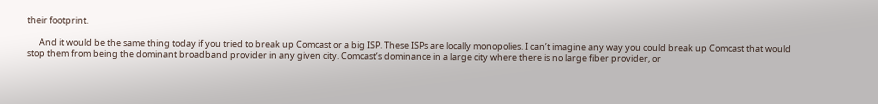their footprint.

      And it would be the same thing today if you tried to break up Comcast or a big ISP. These ISPs are locally monopolies. I can’t imagine any way you could break up Comcast that would stop them from being the dominant broadband provider in any given city. Comcast’s dominance in a large city where there is no large fiber provider, or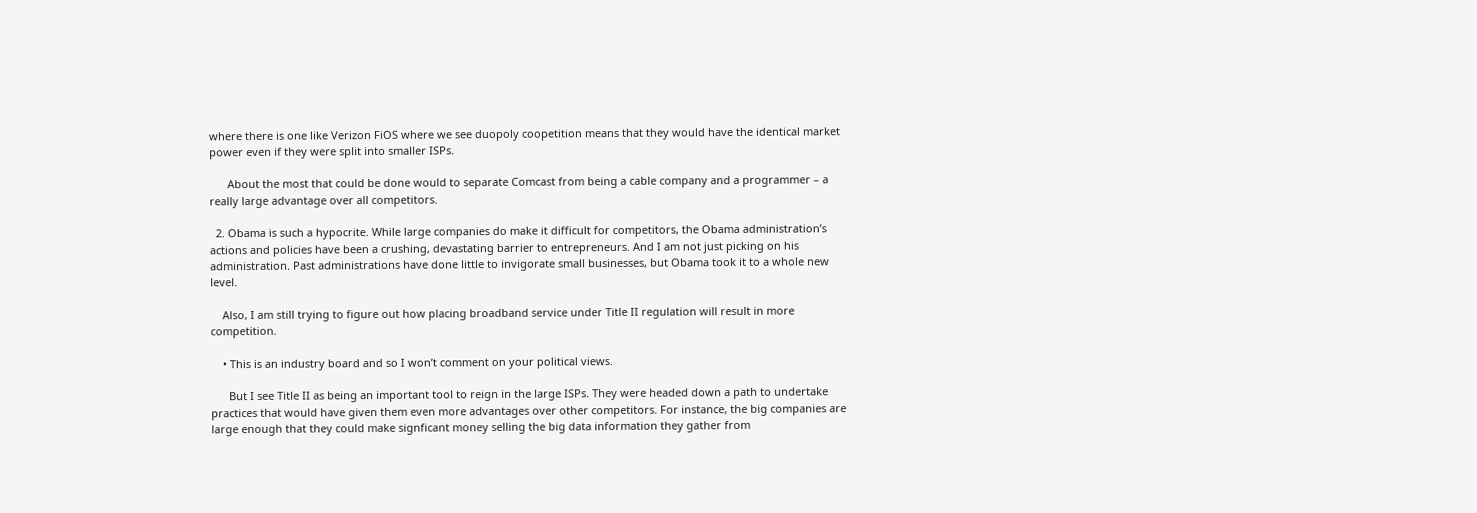where there is one like Verizon FiOS where we see duopoly coopetition means that they would have the identical market power even if they were split into smaller ISPs.

      About the most that could be done would to separate Comcast from being a cable company and a programmer – a really large advantage over all competitors.

  2. Obama is such a hypocrite. While large companies do make it difficult for competitors, the Obama administration’s actions and policies have been a crushing, devastating barrier to entrepreneurs. And I am not just picking on his administration. Past administrations have done little to invigorate small businesses, but Obama took it to a whole new level.

    Also, I am still trying to figure out how placing broadband service under Title II regulation will result in more competition.

    • This is an industry board and so I won’t comment on your political views.

      But I see Title II as being an important tool to reign in the large ISPs. They were headed down a path to undertake practices that would have given them even more advantages over other competitors. For instance, the big companies are large enough that they could make signficant money selling the big data information they gather from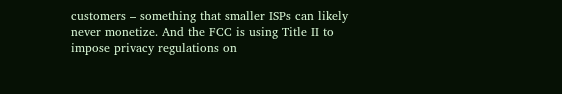customers – something that smaller ISPs can likely never monetize. And the FCC is using Title II to impose privacy regulations on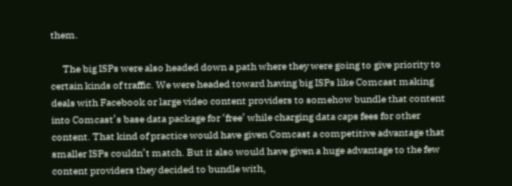them.

      The big ISPs were also headed down a path where they were going to give priority to certain kinds of traffic. We were headed toward having big ISPs like Comcast making deals with Facebook or large video content providers to somehow bundle that content into Comcast’s base data package for ‘free’ while charging data caps fees for other content. That kind of practice would have given Comcast a competitive advantage that smaller ISPs couldn’t match. But it also would have given a huge advantage to the few content providers they decided to bundle with,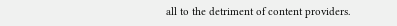all to the detriment of content providers.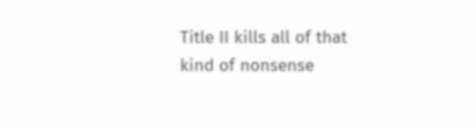Title II kills all of that kind of nonsense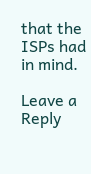that the ISPs had in mind.

Leave a Reply